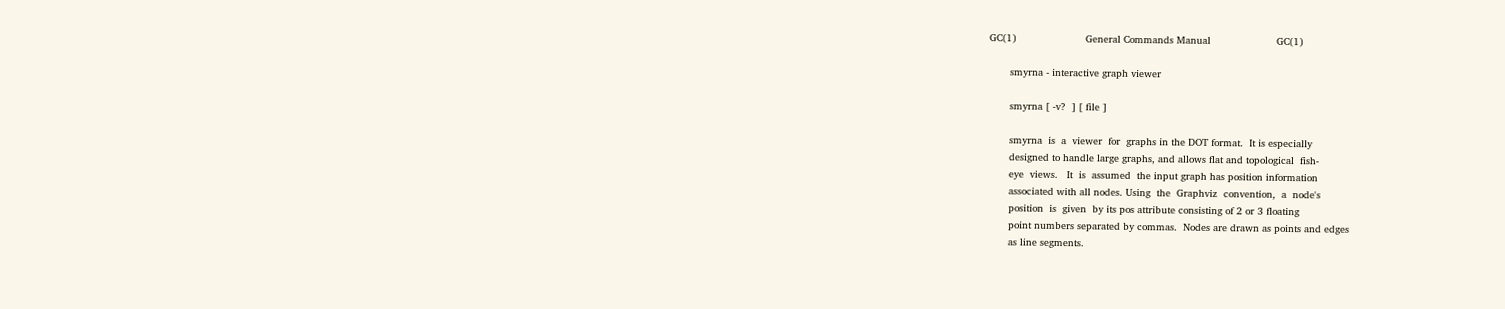GC(1)                       General Commands Manual                      GC(1)

       smyrna - interactive graph viewer

       smyrna [ -v?  ] [ file ]

       smyrna  is  a  viewer  for  graphs in the DOT format.  It is especially
       designed to handle large graphs, and allows flat and topological  fish-
       eye  views.   It  is  assumed  the input graph has position information
       associated with all nodes. Using  the  Graphviz  convention,  a  node's
       position  is  given  by its pos attribute consisting of 2 or 3 floating
       point numbers separated by commas.  Nodes are drawn as points and edges
       as line segments.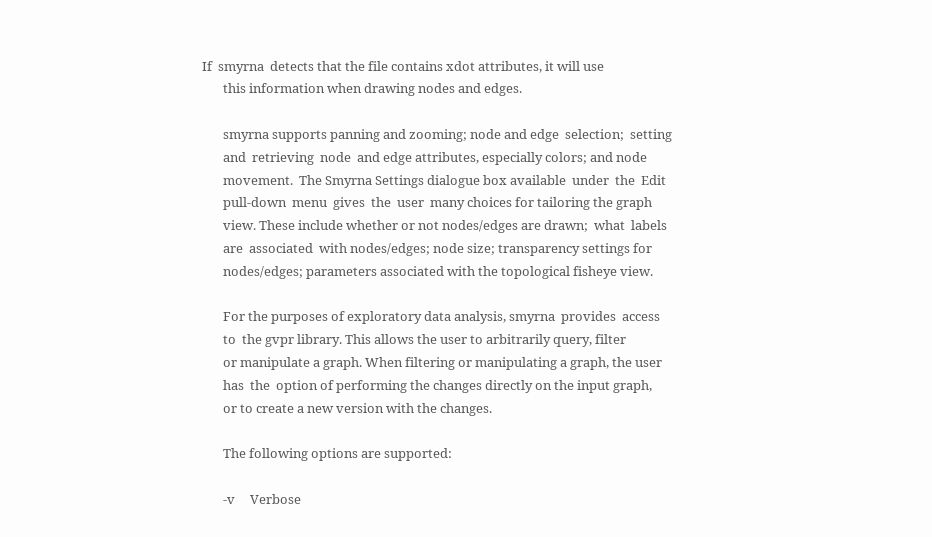If  smyrna  detects that the file contains xdot attributes, it will use
       this information when drawing nodes and edges.

       smyrna supports panning and zooming; node and edge  selection;  setting
       and  retrieving  node  and edge attributes, especially colors; and node
       movement.  The Smyrna Settings dialogue box available  under  the  Edit
       pull-down  menu  gives  the  user  many choices for tailoring the graph
       view. These include whether or not nodes/edges are drawn;  what  labels
       are  associated  with nodes/edges; node size; transparency settings for
       nodes/edges; parameters associated with the topological fisheye view.

       For the purposes of exploratory data analysis, smyrna  provides  access
       to  the gvpr library. This allows the user to arbitrarily query, filter
       or manipulate a graph. When filtering or manipulating a graph, the user
       has  the  option of performing the changes directly on the input graph,
       or to create a new version with the changes.

       The following options are supported:

       -v     Verbose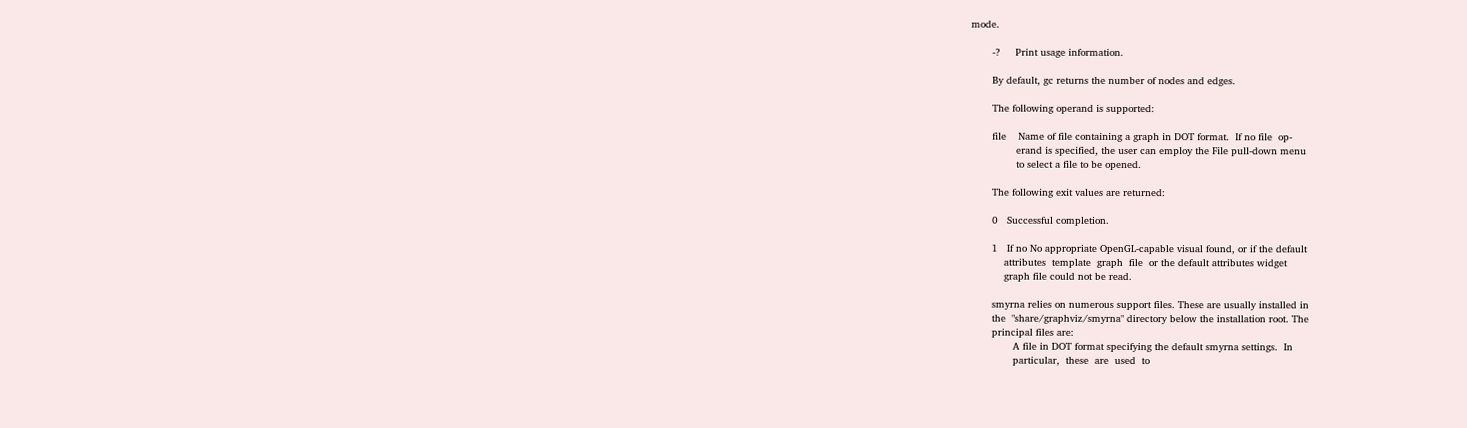mode.

       -?     Print usage information.

       By default, gc returns the number of nodes and edges.

       The following operand is supported:

       file    Name of file containing a graph in DOT format.  If no file  op-
               erand is specified, the user can employ the File pull-down menu
               to select a file to be opened.

       The following exit values are returned:

       0   Successful completion.

       1   If no No appropriate OpenGL-capable visual found, or if the default
           attributes  template  graph  file  or the default attributes widget
           graph file could not be read.

       smyrna relies on numerous support files. These are usually installed in
       the  "share/graphviz/smyrna" directory below the installation root. The
       principal files are:
              A file in DOT format specifying the default smyrna settings.  In
              particular,  these  are  used  to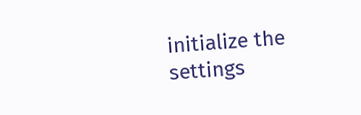initialize the settings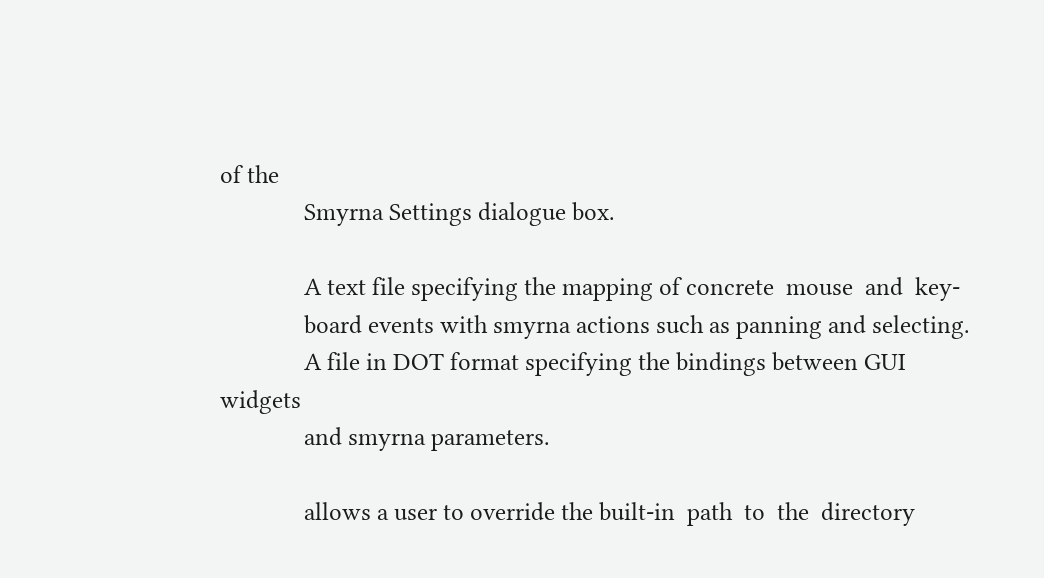of the
              Smyrna Settings dialogue box.

              A text file specifying the mapping of concrete  mouse  and  key-
              board events with smyrna actions such as panning and selecting.
              A file in DOT format specifying the bindings between GUI widgets
              and smyrna parameters.

              allows a user to override the built-in  path  to  the  directory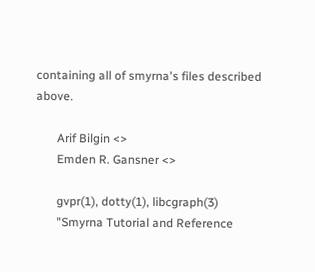containing all of smyrna's files described above.

       Arif Bilgin <>
       Emden R. Gansner <>

       gvpr(1), dotty(1), libcgraph(3)
       "Smyrna Tutorial and Reference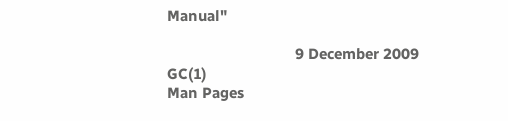Manual"

                                9 December 2009                          GC(1)
Man Pages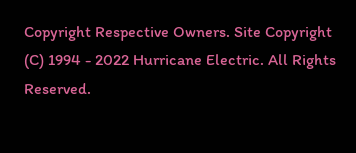Copyright Respective Owners. Site Copyright (C) 1994 - 2022 Hurricane Electric. All Rights Reserved.